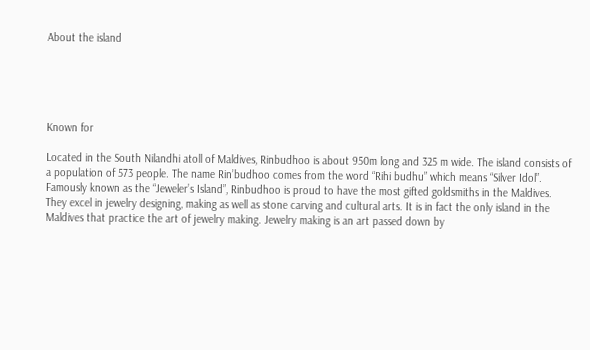About the island





Known for

Located in the South Nilandhi atoll of Maldives, Rinbudhoo is about 950m long and 325 m wide. The island consists of a population of 573 people. The name Rin’budhoo comes from the word “Rihi budhu” which means “Silver Idol”. Famously known as the “Jeweler’s Island”, Rinbudhoo is proud to have the most gifted goldsmiths in the Maldives. They excel in jewelry designing, making as well as stone carving and cultural arts. It is in fact the only island in the Maldives that practice the art of jewelry making. Jewelry making is an art passed down by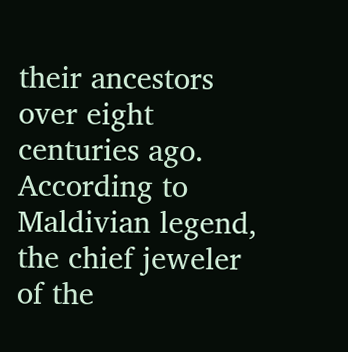their ancestors over eight centuries ago. According to Maldivian legend, the chief jeweler of the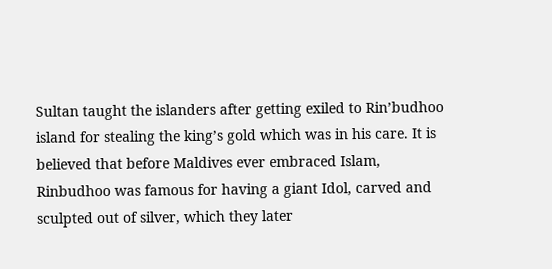Sultan taught the islanders after getting exiled to Rin’budhoo island for stealing the king’s gold which was in his care. It is believed that before Maldives ever embraced Islam, Rinbudhoo was famous for having a giant Idol, carved and sculpted out of silver, which they later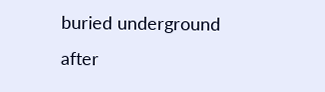buried underground after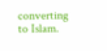converting to Islam.